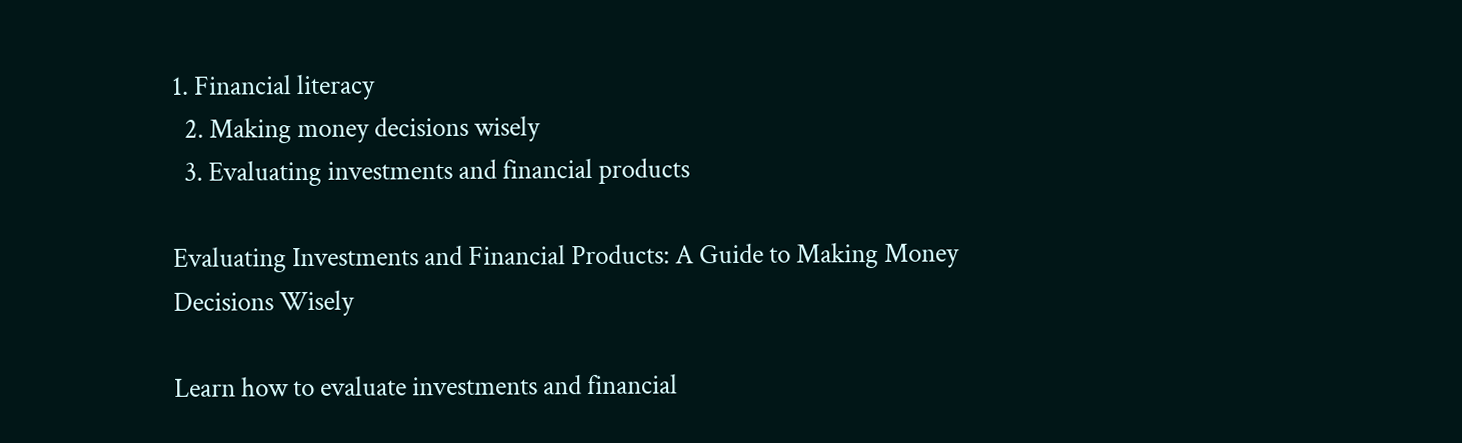1. Financial literacy
  2. Making money decisions wisely
  3. Evaluating investments and financial products

Evaluating Investments and Financial Products: A Guide to Making Money Decisions Wisely

Learn how to evaluate investments and financial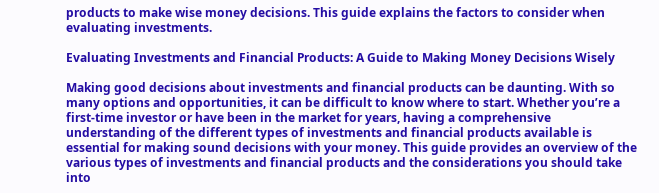products to make wise money decisions. This guide explains the factors to consider when evaluating investments.

Evaluating Investments and Financial Products: A Guide to Making Money Decisions Wisely

Making good decisions about investments and financial products can be daunting. With so many options and opportunities, it can be difficult to know where to start. Whether you’re a first-time investor or have been in the market for years, having a comprehensive understanding of the different types of investments and financial products available is essential for making sound decisions with your money. This guide provides an overview of the various types of investments and financial products and the considerations you should take into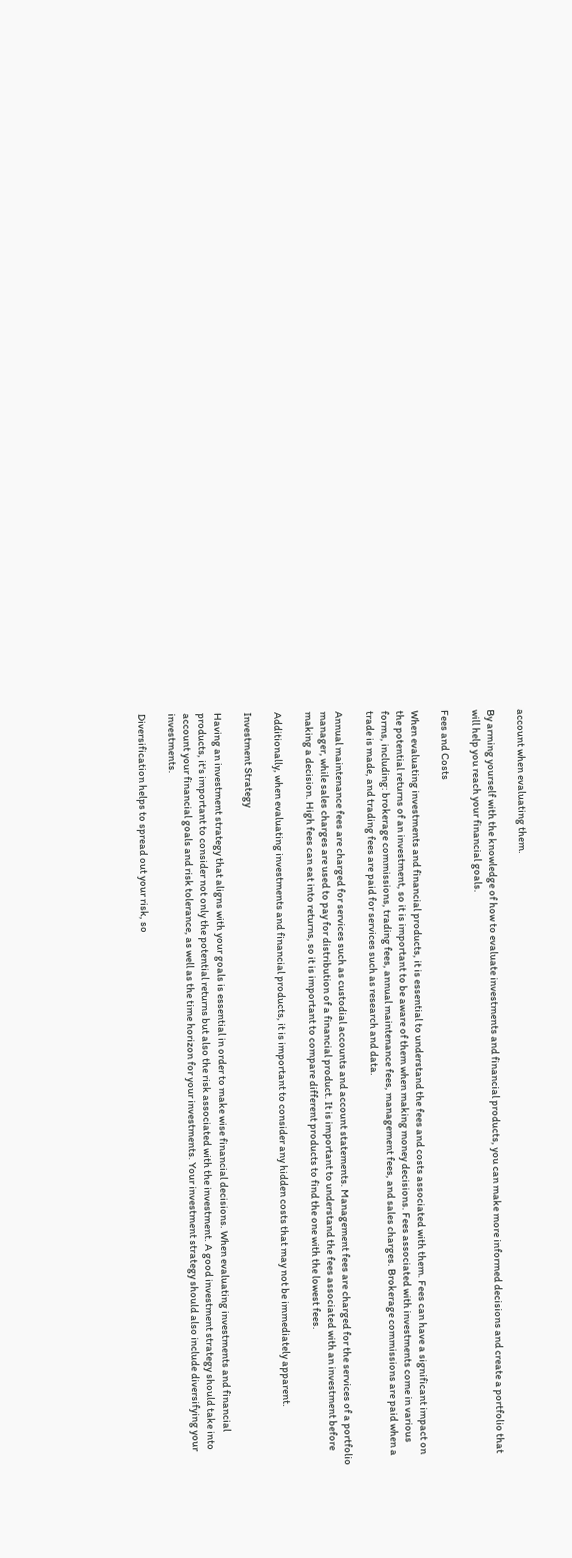account when evaluating them.

By arming yourself with the knowledge of how to evaluate investments and financial products, you can make more informed decisions and create a portfolio that will help you reach your financial goals.

Fees and Costs

When evaluating investments and financial products, it is essential to understand the fees and costs associated with them. Fees can have a significant impact on the potential returns of an investment, so it is important to be aware of them when making money decisions. Fees associated with investments come in various forms, including: brokerage commissions, trading fees, annual maintenance fees, management fees, and sales charges. Brokerage commissions are paid when a trade is made, and trading fees are paid for services such as research and data.

Annual maintenance fees are charged for services such as custodial accounts and account statements. Management fees are charged for the services of a portfolio manager, while sales charges are used to pay for distribution of a financial product. It is important to understand the fees associated with an investment before making a decision. High fees can eat into returns, so it is important to compare different products to find the one with the lowest fees.

Additionally, when evaluating investments and financial products, it is important to consider any hidden costs that may not be immediately apparent.

Investment Strategy

Having an investment strategy that aligns with your goals is essential in order to make wise financial decisions. When evaluating investments and financial products, it's important to consider not only the potential returns but also the risk associated with the investment. A good investment strategy should take into account your financial goals and risk tolerance, as well as the time horizon for your investments. Your investment strategy should also include diversifying your investments.

Diversification helps to spread out your risk, so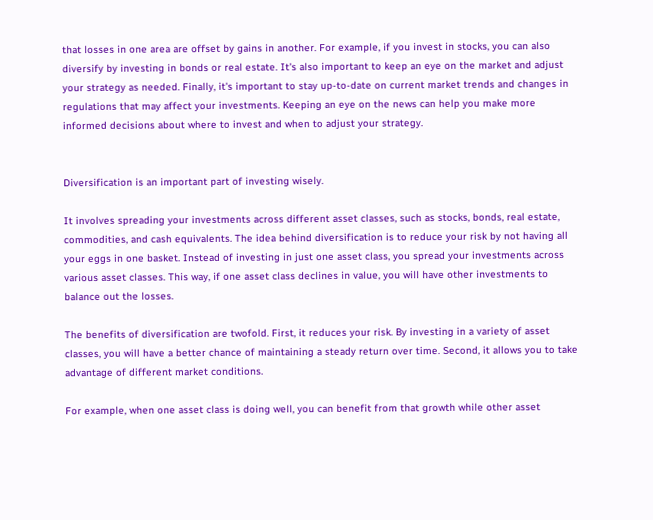that losses in one area are offset by gains in another. For example, if you invest in stocks, you can also diversify by investing in bonds or real estate. It's also important to keep an eye on the market and adjust your strategy as needed. Finally, it's important to stay up-to-date on current market trends and changes in regulations that may affect your investments. Keeping an eye on the news can help you make more informed decisions about where to invest and when to adjust your strategy.


Diversification is an important part of investing wisely.

It involves spreading your investments across different asset classes, such as stocks, bonds, real estate, commodities, and cash equivalents. The idea behind diversification is to reduce your risk by not having all your eggs in one basket. Instead of investing in just one asset class, you spread your investments across various asset classes. This way, if one asset class declines in value, you will have other investments to balance out the losses.

The benefits of diversification are twofold. First, it reduces your risk. By investing in a variety of asset classes, you will have a better chance of maintaining a steady return over time. Second, it allows you to take advantage of different market conditions.

For example, when one asset class is doing well, you can benefit from that growth while other asset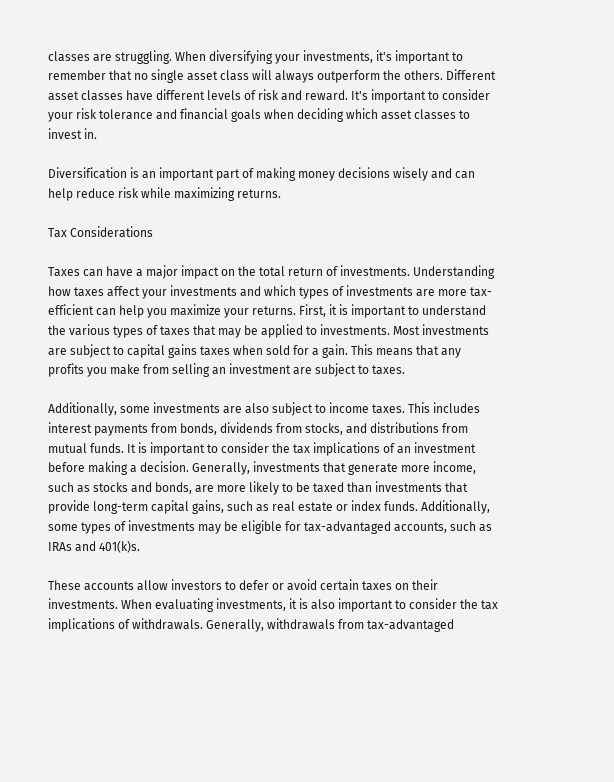classes are struggling. When diversifying your investments, it's important to remember that no single asset class will always outperform the others. Different asset classes have different levels of risk and reward. It's important to consider your risk tolerance and financial goals when deciding which asset classes to invest in.

Diversification is an important part of making money decisions wisely and can help reduce risk while maximizing returns.

Tax Considerations

Taxes can have a major impact on the total return of investments. Understanding how taxes affect your investments and which types of investments are more tax-efficient can help you maximize your returns. First, it is important to understand the various types of taxes that may be applied to investments. Most investments are subject to capital gains taxes when sold for a gain. This means that any profits you make from selling an investment are subject to taxes.

Additionally, some investments are also subject to income taxes. This includes interest payments from bonds, dividends from stocks, and distributions from mutual funds. It is important to consider the tax implications of an investment before making a decision. Generally, investments that generate more income, such as stocks and bonds, are more likely to be taxed than investments that provide long-term capital gains, such as real estate or index funds. Additionally, some types of investments may be eligible for tax-advantaged accounts, such as IRAs and 401(k)s.

These accounts allow investors to defer or avoid certain taxes on their investments. When evaluating investments, it is also important to consider the tax implications of withdrawals. Generally, withdrawals from tax-advantaged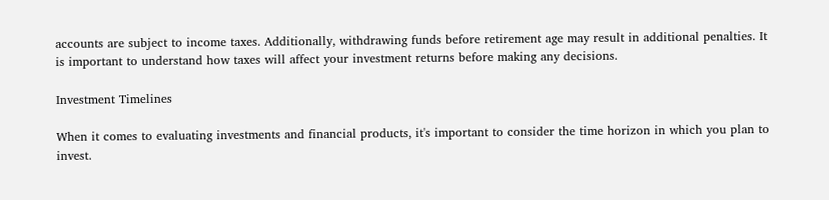accounts are subject to income taxes. Additionally, withdrawing funds before retirement age may result in additional penalties. It is important to understand how taxes will affect your investment returns before making any decisions.

Investment Timelines

When it comes to evaluating investments and financial products, it's important to consider the time horizon in which you plan to invest.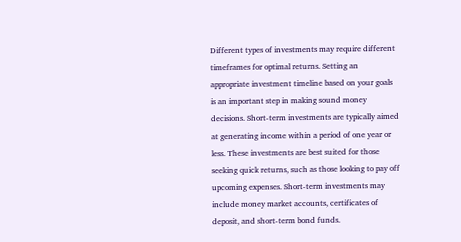Different types of investments may require different timeframes for optimal returns. Setting an appropriate investment timeline based on your goals is an important step in making sound money decisions. Short-term investments are typically aimed at generating income within a period of one year or less. These investments are best suited for those seeking quick returns, such as those looking to pay off upcoming expenses. Short-term investments may include money market accounts, certificates of deposit, and short-term bond funds.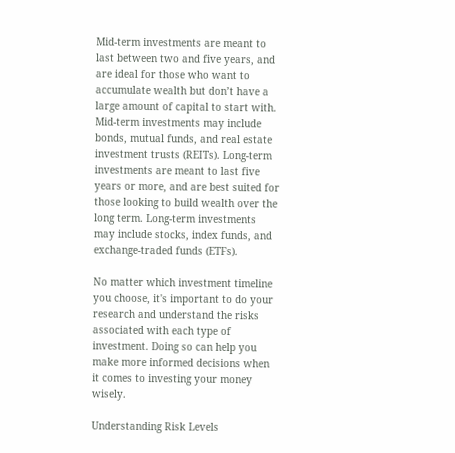Mid-term investments are meant to last between two and five years, and are ideal for those who want to accumulate wealth but don’t have a large amount of capital to start with. Mid-term investments may include bonds, mutual funds, and real estate investment trusts (REITs). Long-term investments are meant to last five years or more, and are best suited for those looking to build wealth over the long term. Long-term investments may include stocks, index funds, and exchange-traded funds (ETFs).

No matter which investment timeline you choose, it's important to do your research and understand the risks associated with each type of investment. Doing so can help you make more informed decisions when it comes to investing your money wisely.

Understanding Risk Levels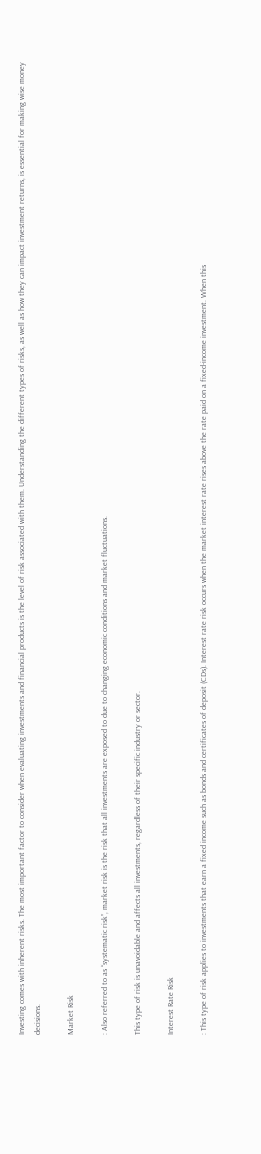Investing comes with inherent risks. The most important factor to consider when evaluating investments and financial products is the level of risk associated with them. Understanding the different types of risks, as well as how they can impact investment returns, is essential for making wise money decisions.

Market Risk

: Also referred to as “systematic risk”, market risk is the risk that all investments are exposed to due to changing economic conditions and market fluctuations.

This type of risk is unavoidable and affects all investments, regardless of their specific industry or sector.

Interest Rate Risk

: This type of risk applies to investments that earn a fixed income such as bonds and certificates of deposit (CDs). Interest rate risk occurs when the market interest rate rises above the rate paid on a fixed-income investment. When this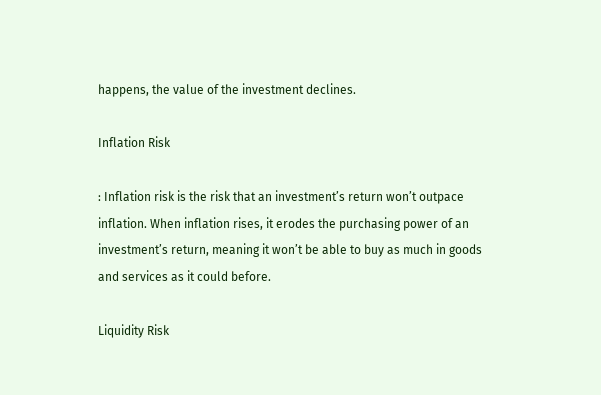happens, the value of the investment declines.

Inflation Risk

: Inflation risk is the risk that an investment’s return won’t outpace inflation. When inflation rises, it erodes the purchasing power of an investment’s return, meaning it won’t be able to buy as much in goods and services as it could before.

Liquidity Risk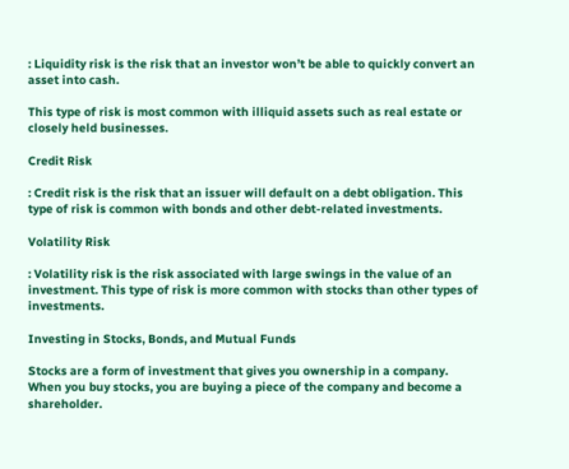: Liquidity risk is the risk that an investor won’t be able to quickly convert an asset into cash.

This type of risk is most common with illiquid assets such as real estate or closely held businesses.

Credit Risk

: Credit risk is the risk that an issuer will default on a debt obligation. This type of risk is common with bonds and other debt-related investments.

Volatility Risk

: Volatility risk is the risk associated with large swings in the value of an investment. This type of risk is more common with stocks than other types of investments.

Investing in Stocks, Bonds, and Mutual Funds

Stocks are a form of investment that gives you ownership in a company. When you buy stocks, you are buying a piece of the company and become a shareholder.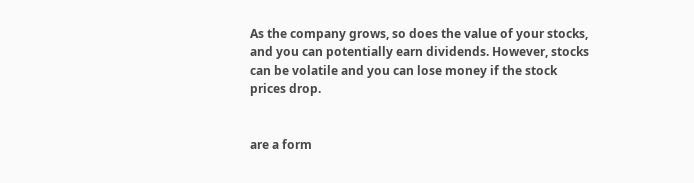As the company grows, so does the value of your stocks, and you can potentially earn dividends. However, stocks can be volatile and you can lose money if the stock prices drop.


are a form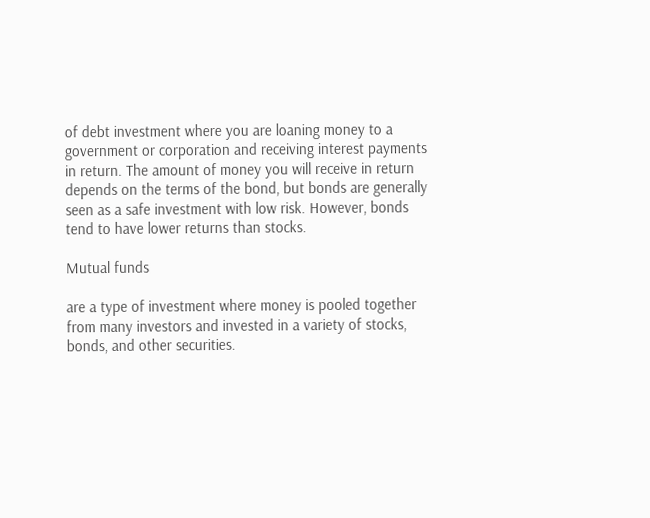of debt investment where you are loaning money to a government or corporation and receiving interest payments in return. The amount of money you will receive in return depends on the terms of the bond, but bonds are generally seen as a safe investment with low risk. However, bonds tend to have lower returns than stocks.

Mutual funds

are a type of investment where money is pooled together from many investors and invested in a variety of stocks, bonds, and other securities.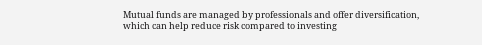Mutual funds are managed by professionals and offer diversification, which can help reduce risk compared to investing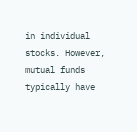in individual stocks. However, mutual funds typically have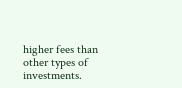higher fees than other types of investments.